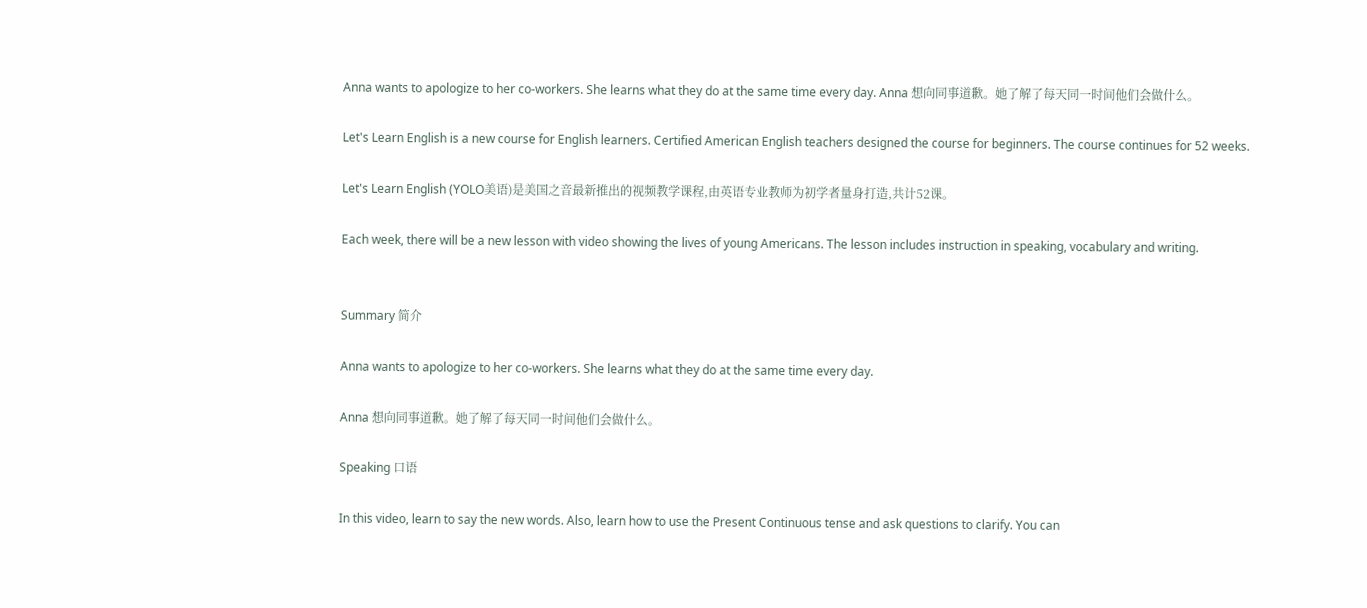Anna wants to apologize to her co-workers. She learns what they do at the same time every day. Anna 想向同事道歉。她了解了每天同一时间他们会做什么。

Let's Learn English is a new course for English learners. Certified American English teachers designed the course for beginners. The course continues for 52 weeks.

Let's Learn English (YOLO美语)是美国之音最新推出的视频教学课程,由英语专业教师为初学者量身打造,共计52课。

Each week, there will be a new lesson with video showing the lives of young Americans. The lesson includes instruction in speaking, vocabulary and writing.


Summary 简介

Anna wants to apologize to her co-workers. She learns what they do at the same time every day.

Anna 想向同事道歉。她了解了每天同一时间他们会做什么。

Speaking 口语

In this video, learn to say the new words. Also, learn how to use the Present Continuous tense and ask questions to clarify. You can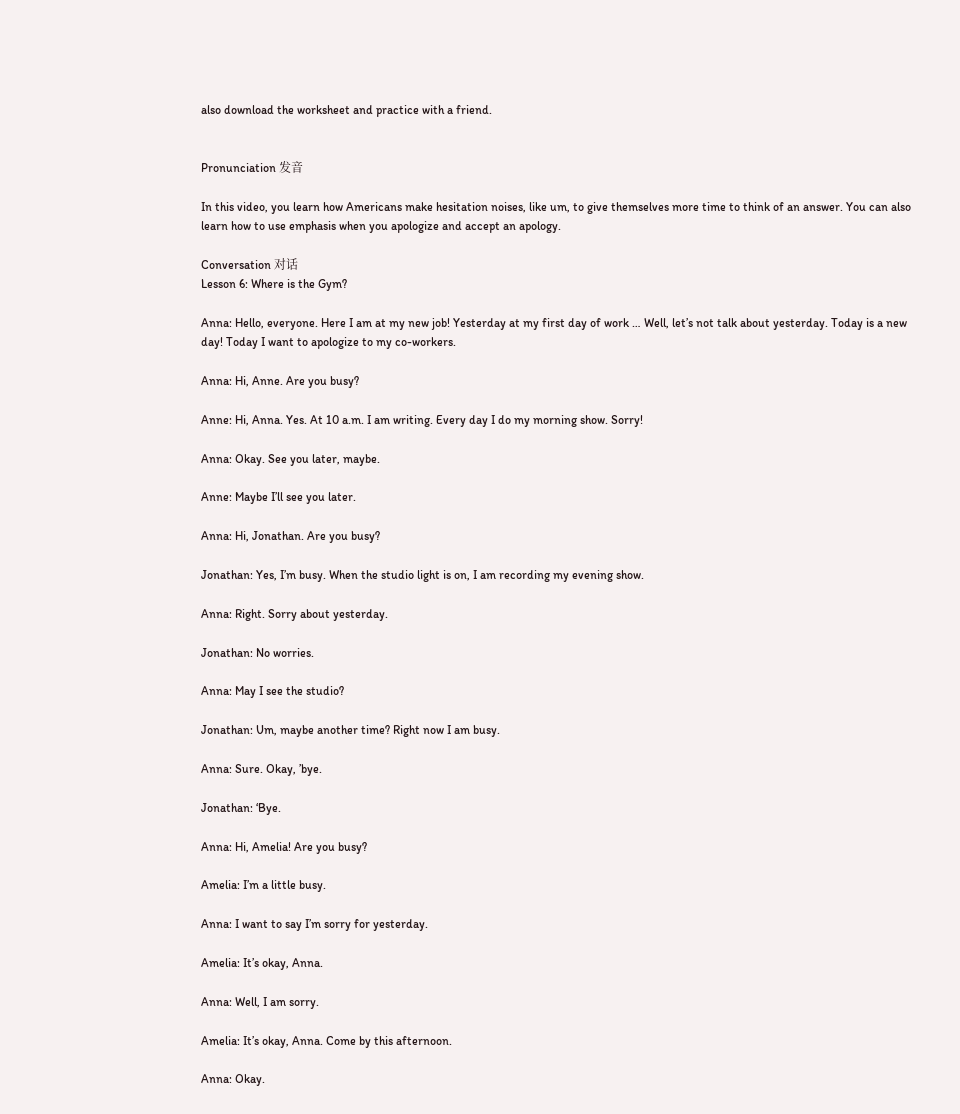also download the worksheet and practice with a friend.


Pronunciation 发音

In this video, you learn how Americans make hesitation noises, like um, to give themselves more time to think of an answer. You can also learn how to use emphasis when you apologize and accept an apology.

Conversation 对话
Lesson 6: Where is the Gym?

Anna: Hello, everyone. Here I am at my new job! Yesterday at my first day of work … Well, let’s not talk about yesterday. Today is a new day! Today I want to apologize to my co-workers.

Anna: Hi, Anne. Are you busy?

Anne: Hi, Anna. Yes. At 10 a.m. I am writing. Every day I do my morning show. Sorry!

Anna: Okay. See you later, maybe.

Anne: Maybe I’ll see you later.

Anna: Hi, Jonathan. Are you busy?

Jonathan: Yes, I’m busy. When the studio light is on, I am recording my evening show.

Anna: Right. Sorry about yesterday.

Jonathan: No worries.

Anna: May I see the studio?

Jonathan: Um, maybe another time? Right now I am busy.

Anna: Sure. Okay, ’bye.

Jonathan: ‘Bye.

Anna: Hi, Amelia! Are you busy?

Amelia: I’m a little busy.

Anna: I want to say I’m sorry for yesterday.

Amelia: It’s okay, Anna.

Anna: Well, I am sorry.

Amelia: It’s okay, Anna. Come by this afternoon.

Anna: Okay.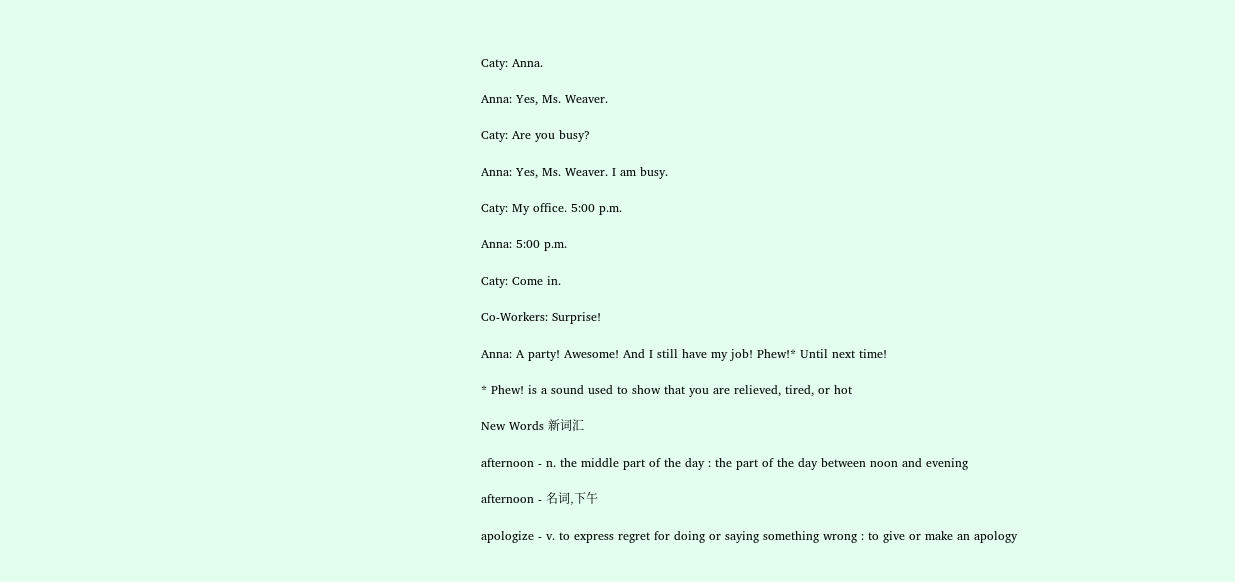Caty: Anna.

Anna: Yes, Ms. Weaver.

Caty: Are you busy?

Anna: Yes, Ms. Weaver. I am busy.

Caty: My office. 5:00 p.m.

Anna: 5:00 p.m.

Caty: Come in.

Co-Workers: Surprise!

Anna: A party! Awesome! And I still have my job! Phew!* Until next time!

* Phew! is a sound used to show that you are relieved, tired, or hot

New Words 新词汇

afternoon - n. the middle part of the day : the part of the day between noon and evening

afternoon - 名词,下午

apologize - v. to express regret for doing or saying something wrong : to give or make an apology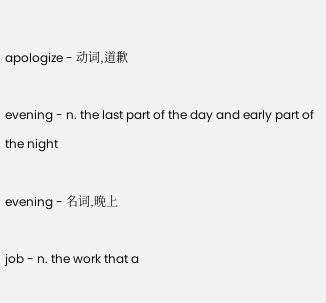apologize - 动词,道歉

evening - n. the last part of the day and early part of the night

evening - 名词,晚上

job - n. the work that a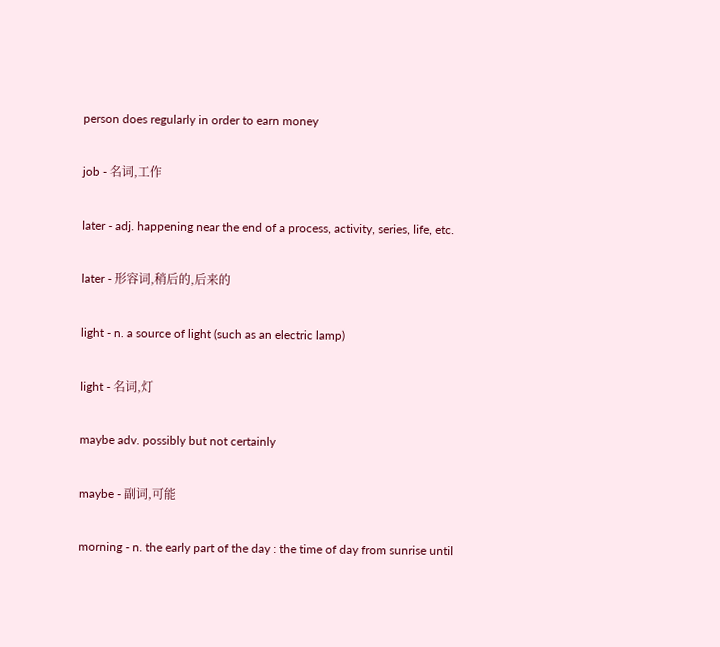person does regularly in order to earn money

job - 名词,工作

later - adj. happening near the end of a process, activity, series, life, etc.

later - 形容词,稍后的,后来的

light - n. a source of light (such as an electric lamp)

light - 名词,灯

maybe adv. possibly but not certainly

maybe - 副词,可能

morning - n. the early part of the day : the time of day from sunrise until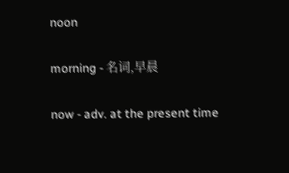noon

morning - 名词,早晨

now - adv. at the present time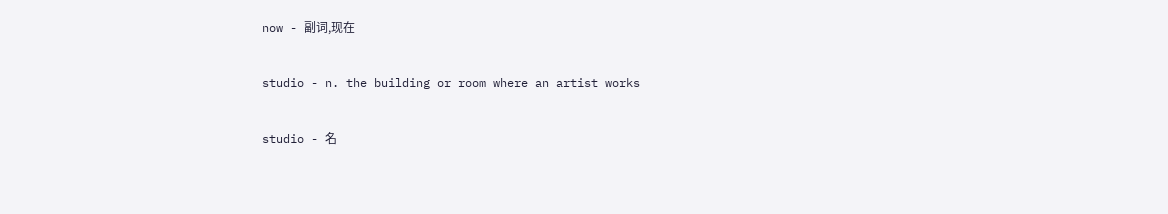now - 副词,现在

studio - n. the building or room where an artist works

studio - 名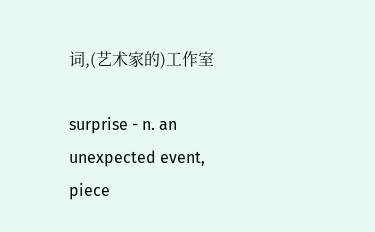词,(艺术家的)工作室

surprise - n. an unexpected event, piece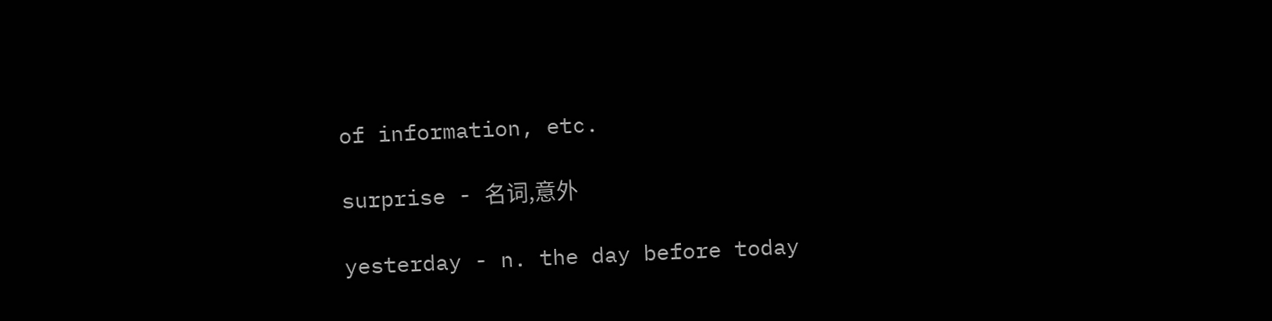of information, etc.

surprise - 名词,意外

yesterday - n. the day before today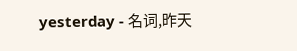yesterday - 名词,昨天